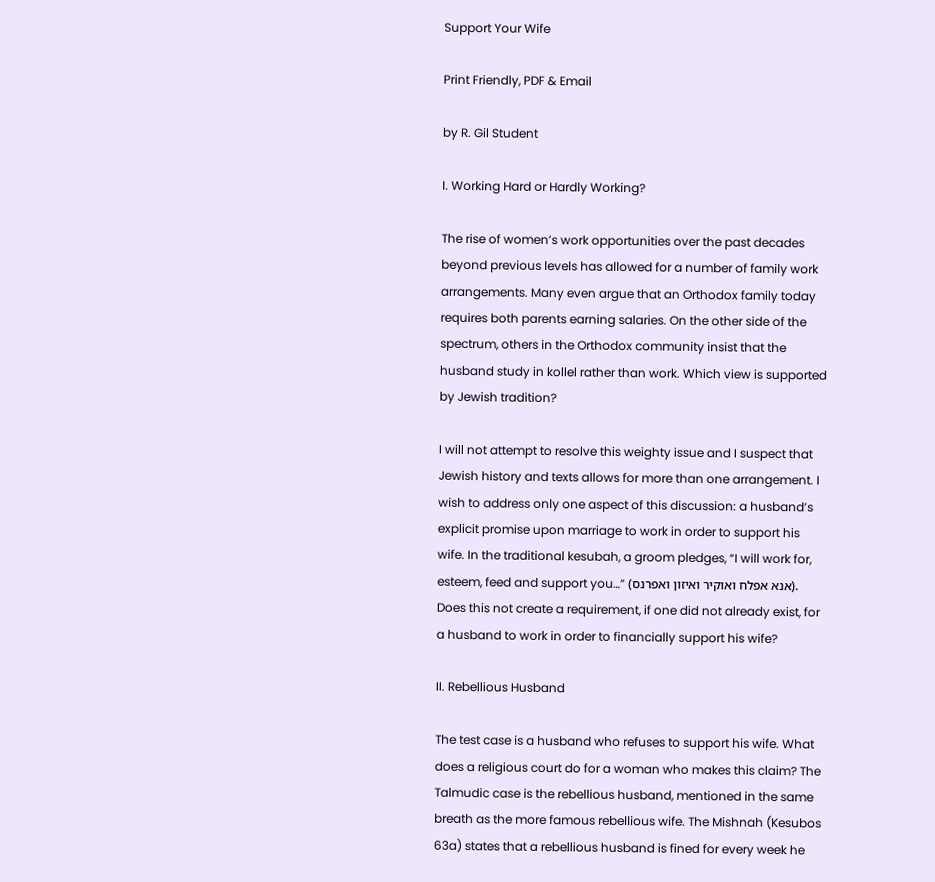Support Your Wife

Print Friendly, PDF & Email

by R. Gil Student

I. Working Hard or Hardly Working?

The rise of women’s work opportunities over the past decades beyond previous levels has allowed for a number of family work arrangements. Many even argue that an Orthodox family today requires both parents earning salaries. On the other side of the spectrum, others in the Orthodox community insist that the husband study in kollel rather than work. Which view is supported by Jewish tradition?

I will not attempt to resolve this weighty issue and I suspect that Jewish history and texts allows for more than one arrangement. I wish to address only one aspect of this discussion: a husband’s explicit promise upon marriage to work in order to support his wife. In the traditional kesubah, a groom pledges, “I will work for, esteem, feed and support you…” (אנא אפלח ואוקיר ואיזון ואפרנס). Does this not create a requirement, if one did not already exist, for a husband to work in order to financially support his wife?

II. Rebellious Husband

The test case is a husband who refuses to support his wife. What does a religious court do for a woman who makes this claim? The Talmudic case is the rebellious husband, mentioned in the same breath as the more famous rebellious wife. The Mishnah (Kesubos 63a) states that a rebellious husband is fined for every week he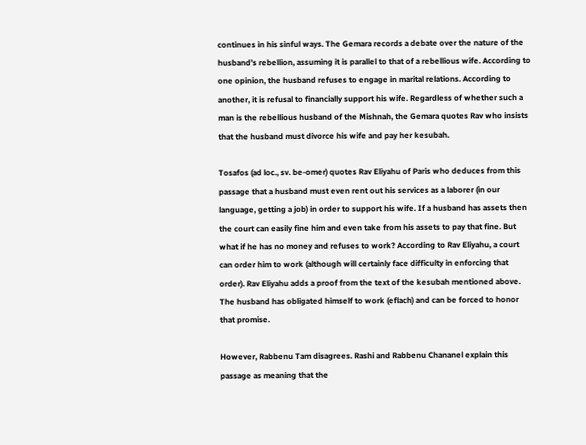continues in his sinful ways. The Gemara records a debate over the nature of the husband’s rebellion, assuming it is parallel to that of a rebellious wife. According to one opinion, the husband refuses to engage in marital relations. According to another, it is refusal to financially support his wife. Regardless of whether such a man is the rebellious husband of the Mishnah, the Gemara quotes Rav who insists that the husband must divorce his wife and pay her kesubah.

Tosafos (ad loc., sv. be-omer) quotes Rav Eliyahu of Paris who deduces from this passage that a husband must even rent out his services as a laborer (in our language, getting a job) in order to support his wife. If a husband has assets then the court can easily fine him and even take from his assets to pay that fine. But what if he has no money and refuses to work? According to Rav Eliyahu, a court can order him to work (although will certainly face difficulty in enforcing that order). Rav Eliyahu adds a proof from the text of the kesubah mentioned above. The husband has obligated himself to work (eflach) and can be forced to honor that promise.

However, Rabbenu Tam disagrees. Rashi and Rabbenu Chananel explain this passage as meaning that the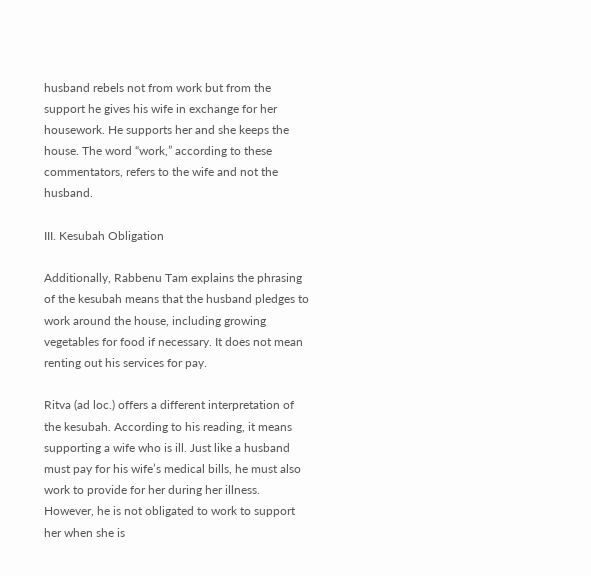husband rebels not from work but from the support he gives his wife in exchange for her housework. He supports her and she keeps the house. The word “work,” according to these commentators, refers to the wife and not the husband.

III. Kesubah Obligation

Additionally, Rabbenu Tam explains the phrasing of the kesubah means that the husband pledges to work around the house, including growing vegetables for food if necessary. It does not mean renting out his services for pay.

Ritva (ad loc.) offers a different interpretation of the kesubah. According to his reading, it means supporting a wife who is ill. Just like a husband must pay for his wife’s medical bills, he must also work to provide for her during her illness. However, he is not obligated to work to support her when she is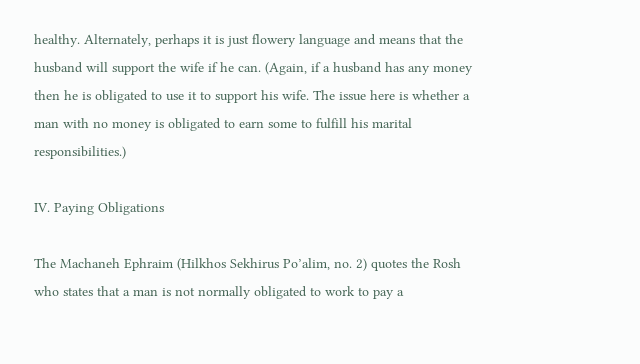healthy. Alternately, perhaps it is just flowery language and means that the husband will support the wife if he can. (Again, if a husband has any money then he is obligated to use it to support his wife. The issue here is whether a man with no money is obligated to earn some to fulfill his marital responsibilities.)

IV. Paying Obligations

The Machaneh Ephraim (Hilkhos Sekhirus Po’alim, no. 2) quotes the Rosh who states that a man is not normally obligated to work to pay a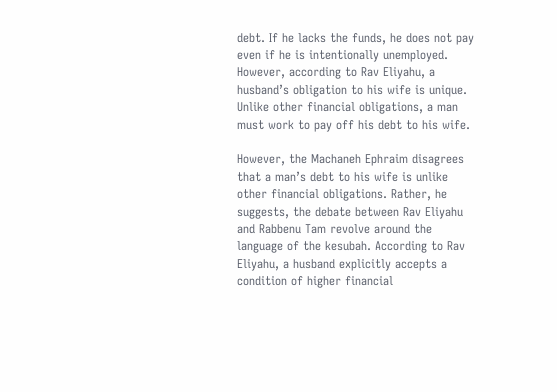debt. If he lacks the funds, he does not pay even if he is intentionally unemployed. However, according to Rav Eliyahu, a husband’s obligation to his wife is unique. Unlike other financial obligations, a man must work to pay off his debt to his wife.

However, the Machaneh Ephraim disagrees that a man’s debt to his wife is unlike other financial obligations. Rather, he suggests, the debate between Rav Eliyahu and Rabbenu Tam revolve around the language of the kesubah. According to Rav Eliyahu, a husband explicitly accepts a condition of higher financial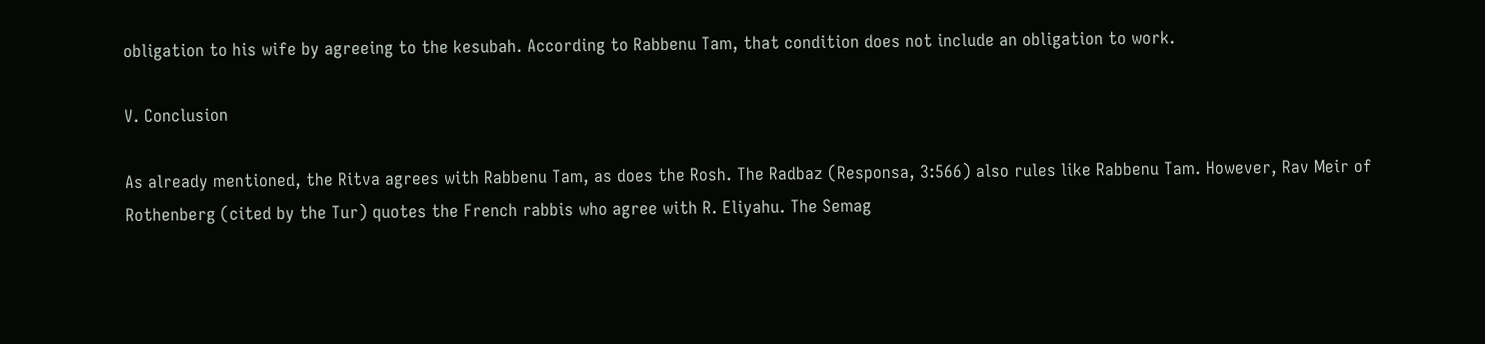obligation to his wife by agreeing to the kesubah. According to Rabbenu Tam, that condition does not include an obligation to work.

V. Conclusion

As already mentioned, the Ritva agrees with Rabbenu Tam, as does the Rosh. The Radbaz (Responsa, 3:566) also rules like Rabbenu Tam. However, Rav Meir of Rothenberg (cited by the Tur) quotes the French rabbis who agree with R. Eliyahu. The Semag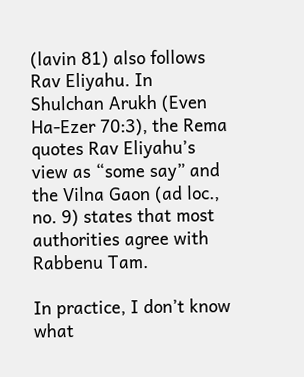(lavin 81) also follows Rav Eliyahu. In Shulchan Arukh (Even Ha-Ezer 70:3), the Rema quotes Rav Eliyahu’s view as “some say” and the Vilna Gaon (ad loc., no. 9) states that most authorities agree with Rabbenu Tam.

In practice, I don’t know what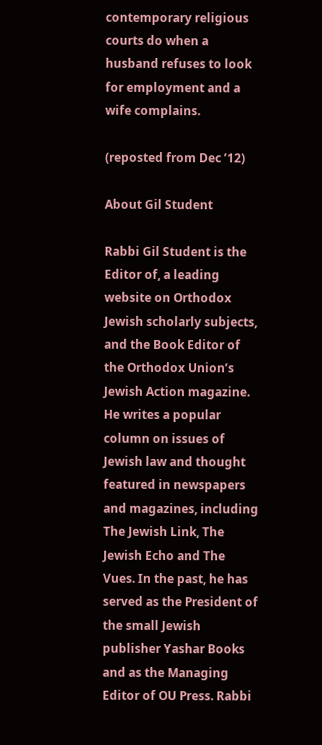contemporary religious courts do when a husband refuses to look for employment and a wife complains.

(reposted from Dec ’12)

About Gil Student

Rabbi Gil Student is the Editor of, a leading website on Orthodox Jewish scholarly subjects, and the Book Editor of the Orthodox Union’s Jewish Action magazine. He writes a popular column on issues of Jewish law and thought featured in newspapers and magazines, including The Jewish Link, The Jewish Echo and The Vues. In the past, he has served as the President of the small Jewish publisher Yashar Books and as the Managing Editor of OU Press. Rabbi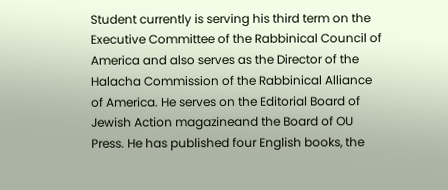Student currently is serving his third term on the Executive Committee of the Rabbinical Council of America and also serves as the Director of the Halacha Commission of the Rabbinical Alliance of America. He serves on the Editorial Board of Jewish Action magazineand the Board of OU Press. He has published four English books, the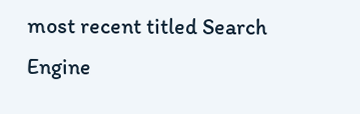most recent titled Search Engine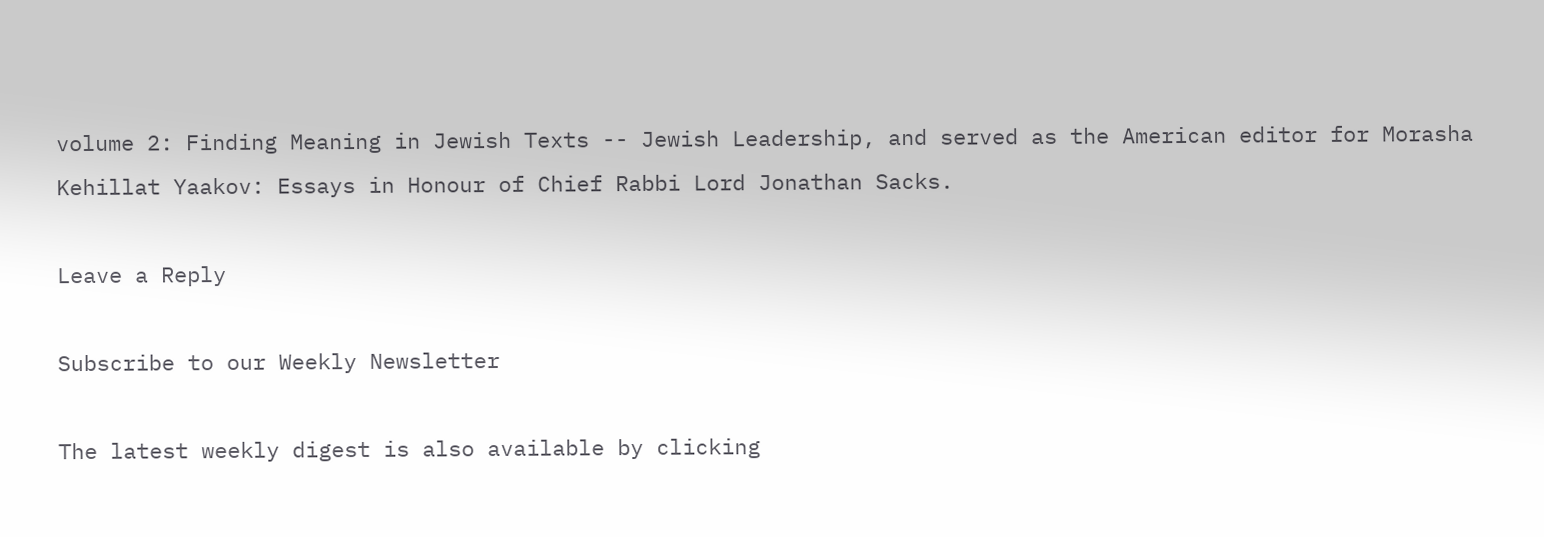volume 2: Finding Meaning in Jewish Texts -- Jewish Leadership, and served as the American editor for Morasha Kehillat Yaakov: Essays in Honour of Chief Rabbi Lord Jonathan Sacks.

Leave a Reply

Subscribe to our Weekly Newsletter

The latest weekly digest is also available by clicking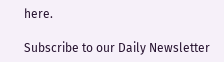here.

Subscribe to our Daily Newsletter